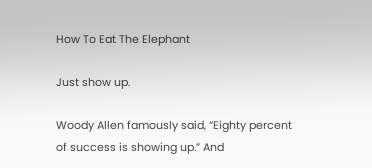How To Eat The Elephant

Just show up.

Woody Allen famously said, “Eighty percent of success is showing up.” And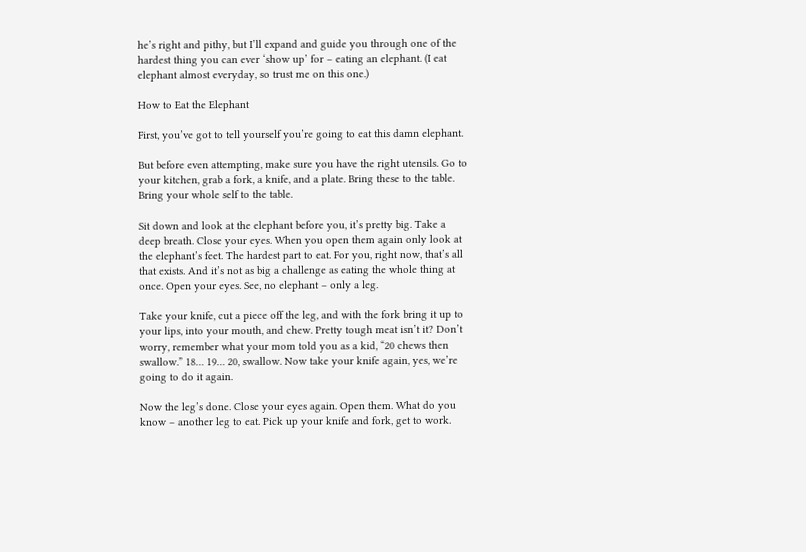he’s right and pithy, but I’ll expand and guide you through one of the hardest thing you can ever ‘show up’ for – eating an elephant. (I eat elephant almost everyday, so trust me on this one.)

How to Eat the Elephant

First, you’ve got to tell yourself you’re going to eat this damn elephant.

But before even attempting, make sure you have the right utensils. Go to your kitchen, grab a fork, a knife, and a plate. Bring these to the table. Bring your whole self to the table.

Sit down and look at the elephant before you, it’s pretty big. Take a deep breath. Close your eyes. When you open them again only look at the elephant’s feet. The hardest part to eat. For you, right now, that’s all that exists. And it’s not as big a challenge as eating the whole thing at once. Open your eyes. See, no elephant – only a leg.

Take your knife, cut a piece off the leg, and with the fork bring it up to your lips, into your mouth, and chew. Pretty tough meat isn’t it? Don’t worry, remember what your mom told you as a kid, “20 chews then swallow.” 18… 19… 20, swallow. Now take your knife again, yes, we’re going to do it again.

Now the leg’s done. Close your eyes again. Open them. What do you know – another leg to eat. Pick up your knife and fork, get to work.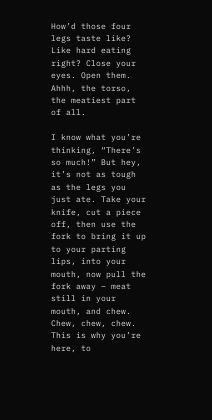How’d those four legs taste like? Like hard eating right? Close your eyes. Open them. Ahhh, the torso, the meatiest part of all.

I know what you’re thinking, “There’s so much!” But hey, it’s not as tough as the legs you just ate. Take your knife, cut a piece off, then use the fork to bring it up to your parting lips, into your mouth, now pull the fork away – meat still in your mouth, and chew. Chew, chew, chew. This is why you’re here, to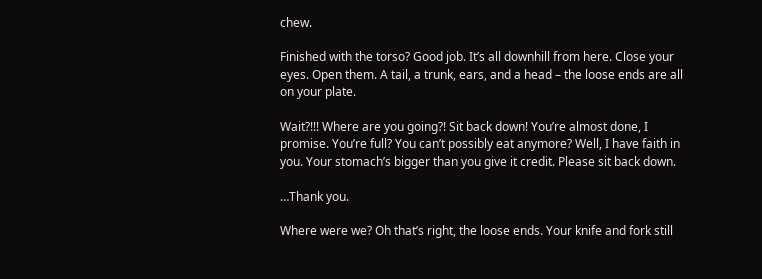chew.

Finished with the torso? Good job. It’s all downhill from here. Close your eyes. Open them. A tail, a trunk, ears, and a head – the loose ends are all on your plate.

Wait?!!! Where are you going?! Sit back down! You’re almost done, I promise. You’re full? You can’t possibly eat anymore? Well, I have faith in you. Your stomach’s bigger than you give it credit. Please sit back down.

…Thank you.

Where were we? Oh that’s right, the loose ends. Your knife and fork still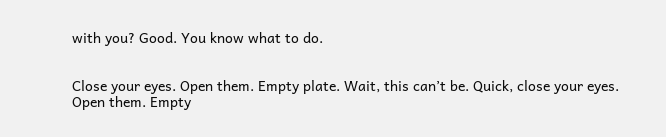with you? Good. You know what to do.


Close your eyes. Open them. Empty plate. Wait, this can’t be. Quick, close your eyes. Open them. Empty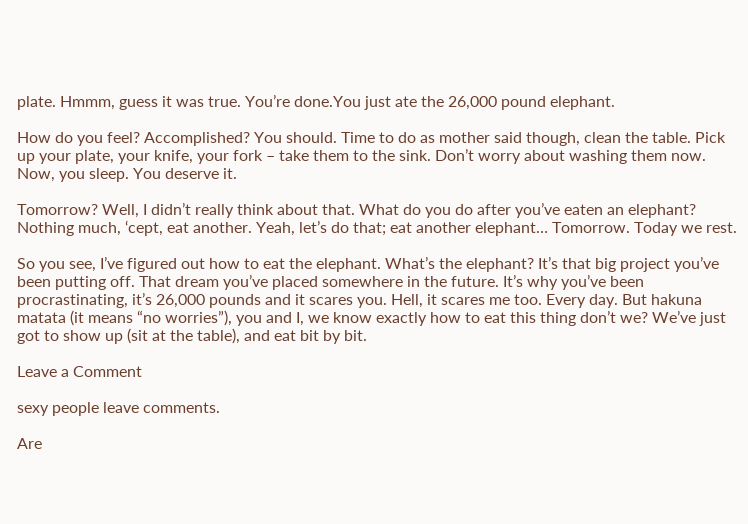plate. Hmmm, guess it was true. You’re done.You just ate the 26,000 pound elephant.

How do you feel? Accomplished? You should. Time to do as mother said though, clean the table. Pick up your plate, your knife, your fork – take them to the sink. Don’t worry about washing them now. Now, you sleep. You deserve it.

Tomorrow? Well, I didn’t really think about that. What do you do after you’ve eaten an elephant? Nothing much, ‘cept, eat another. Yeah, let’s do that; eat another elephant… Tomorrow. Today we rest.

So you see, I’ve figured out how to eat the elephant. What’s the elephant? It’s that big project you’ve been putting off. That dream you’ve placed somewhere in the future. It’s why you’ve been procrastinating, it’s 26,000 pounds and it scares you. Hell, it scares me too. Every day. But hakuna matata (it means “no worries”), you and I, we know exactly how to eat this thing don’t we? We’ve just got to show up (sit at the table), and eat bit by bit.

Leave a Comment

sexy people leave comments.

Are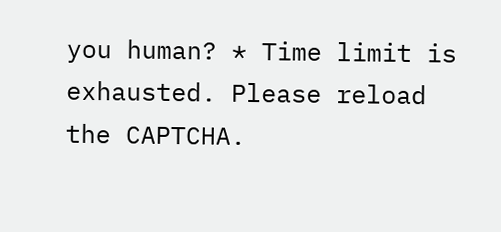you human? * Time limit is exhausted. Please reload the CAPTCHA.